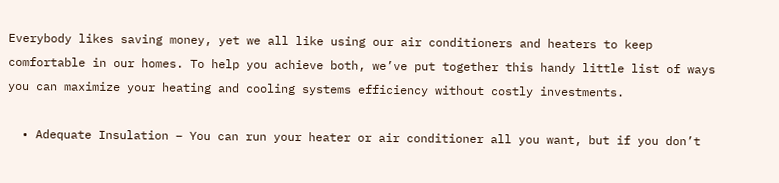Everybody likes saving money, yet we all like using our air conditioners and heaters to keep comfortable in our homes. To help you achieve both, we’ve put together this handy little list of ways you can maximize your heating and cooling systems efficiency without costly investments.

  • Adequate Insulation – You can run your heater or air conditioner all you want, but if you don’t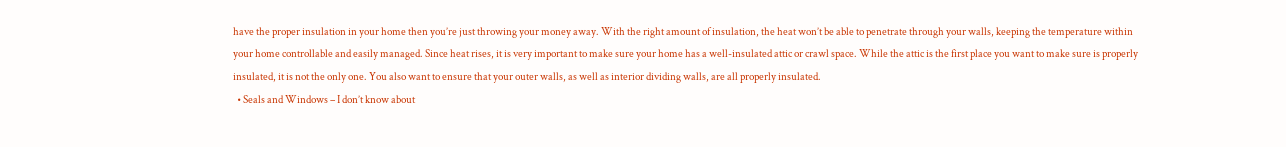have the proper insulation in your home then you’re just throwing your money away. With the right amount of insulation, the heat won’t be able to penetrate through your walls, keeping the temperature within your home controllable and easily managed. Since heat rises, it is very important to make sure your home has a well-insulated attic or crawl space. While the attic is the first place you want to make sure is properly insulated, it is not the only one. You also want to ensure that your outer walls, as well as interior dividing walls, are all properly insulated.
  • Seals and Windows – I don’t know about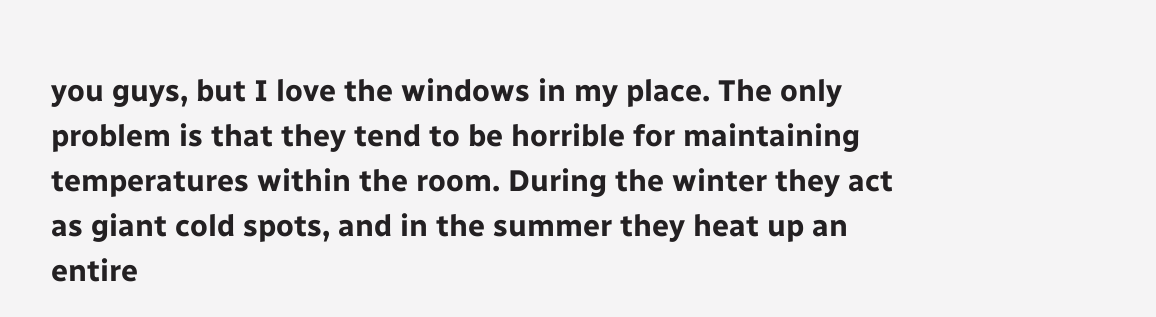you guys, but I love the windows in my place. The only problem is that they tend to be horrible for maintaining temperatures within the room. During the winter they act as giant cold spots, and in the summer they heat up an entire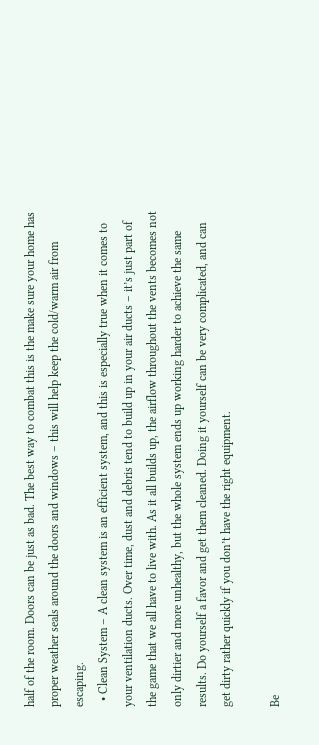half of the room. Doors can be just as bad. The best way to combat this is the make sure your home has proper weather seals around the doors and windows – this will help keep the cold/warm air from escaping.
  • Clean System – A clean system is an efficient system, and this is especially true when it comes to your ventilation ducts. Over time, dust and debris tend to build up in your air ducts – it’s just part of the game that we all have to live with. As it all builds up, the airflow throughout the vents becomes not only dirtier and more unhealthy, but the whole system ends up working harder to achieve the same results. Do yourself a favor and get them cleaned. Doing it yourself can be very complicated, and can get dirty rather quickly if you don’t have the right equipment.

Be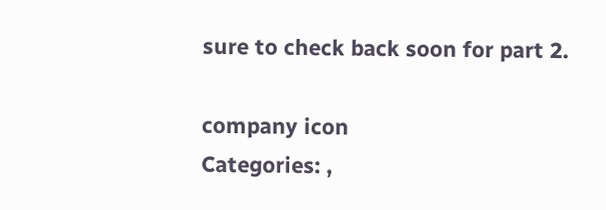sure to check back soon for part 2.

company icon
Categories: ,